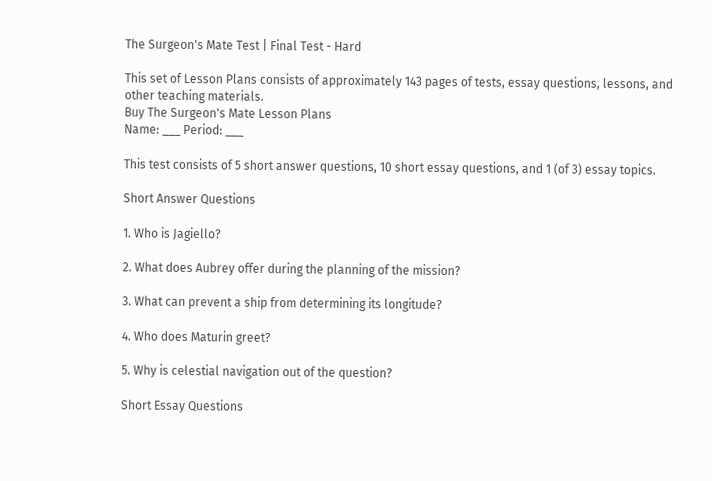The Surgeon's Mate Test | Final Test - Hard

This set of Lesson Plans consists of approximately 143 pages of tests, essay questions, lessons, and other teaching materials.
Buy The Surgeon's Mate Lesson Plans
Name: ___ Period: ___

This test consists of 5 short answer questions, 10 short essay questions, and 1 (of 3) essay topics.

Short Answer Questions

1. Who is Jagiello?

2. What does Aubrey offer during the planning of the mission?

3. What can prevent a ship from determining its longitude?

4. Who does Maturin greet?

5. Why is celestial navigation out of the question?

Short Essay Questions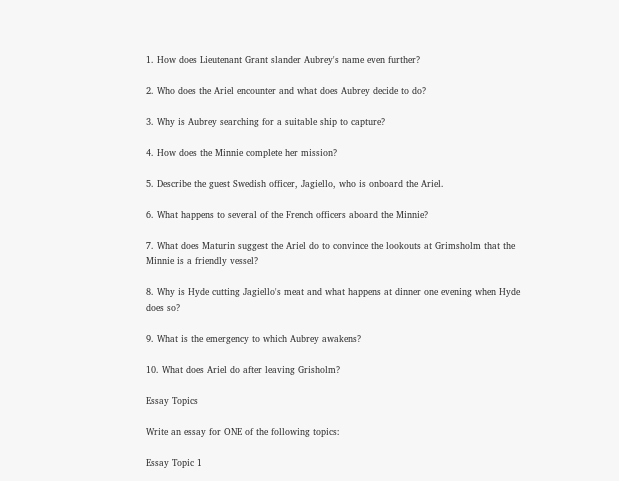1. How does Lieutenant Grant slander Aubrey's name even further?

2. Who does the Ariel encounter and what does Aubrey decide to do?

3. Why is Aubrey searching for a suitable ship to capture?

4. How does the Minnie complete her mission?

5. Describe the guest Swedish officer, Jagiello, who is onboard the Ariel.

6. What happens to several of the French officers aboard the Minnie?

7. What does Maturin suggest the Ariel do to convince the lookouts at Grimsholm that the Minnie is a friendly vessel?

8. Why is Hyde cutting Jagiello's meat and what happens at dinner one evening when Hyde does so?

9. What is the emergency to which Aubrey awakens?

10. What does Ariel do after leaving Grisholm?

Essay Topics

Write an essay for ONE of the following topics:

Essay Topic 1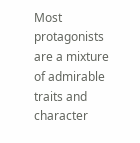Most protagonists are a mixture of admirable traits and character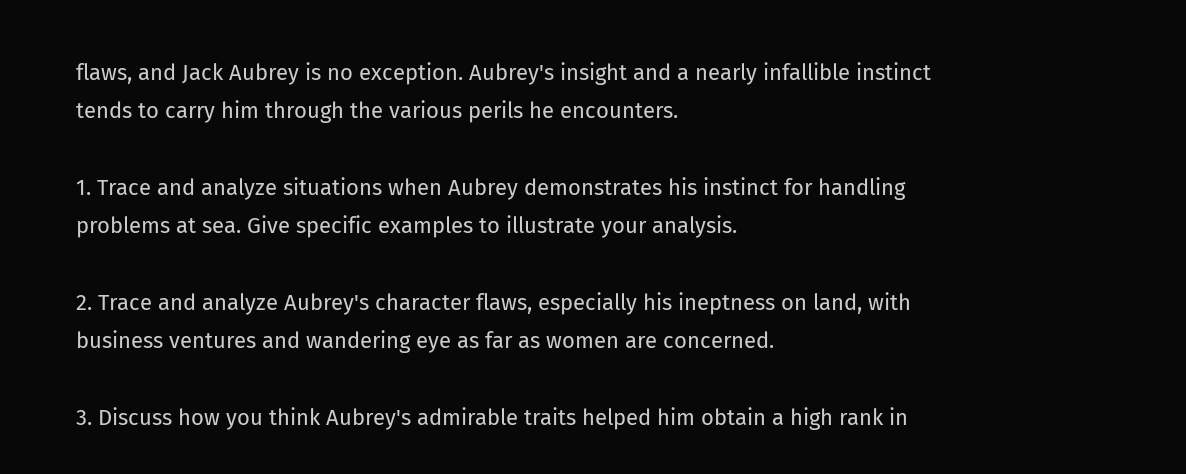flaws, and Jack Aubrey is no exception. Aubrey's insight and a nearly infallible instinct tends to carry him through the various perils he encounters.

1. Trace and analyze situations when Aubrey demonstrates his instinct for handling problems at sea. Give specific examples to illustrate your analysis.

2. Trace and analyze Aubrey's character flaws, especially his ineptness on land, with business ventures and wandering eye as far as women are concerned.

3. Discuss how you think Aubrey's admirable traits helped him obtain a high rank in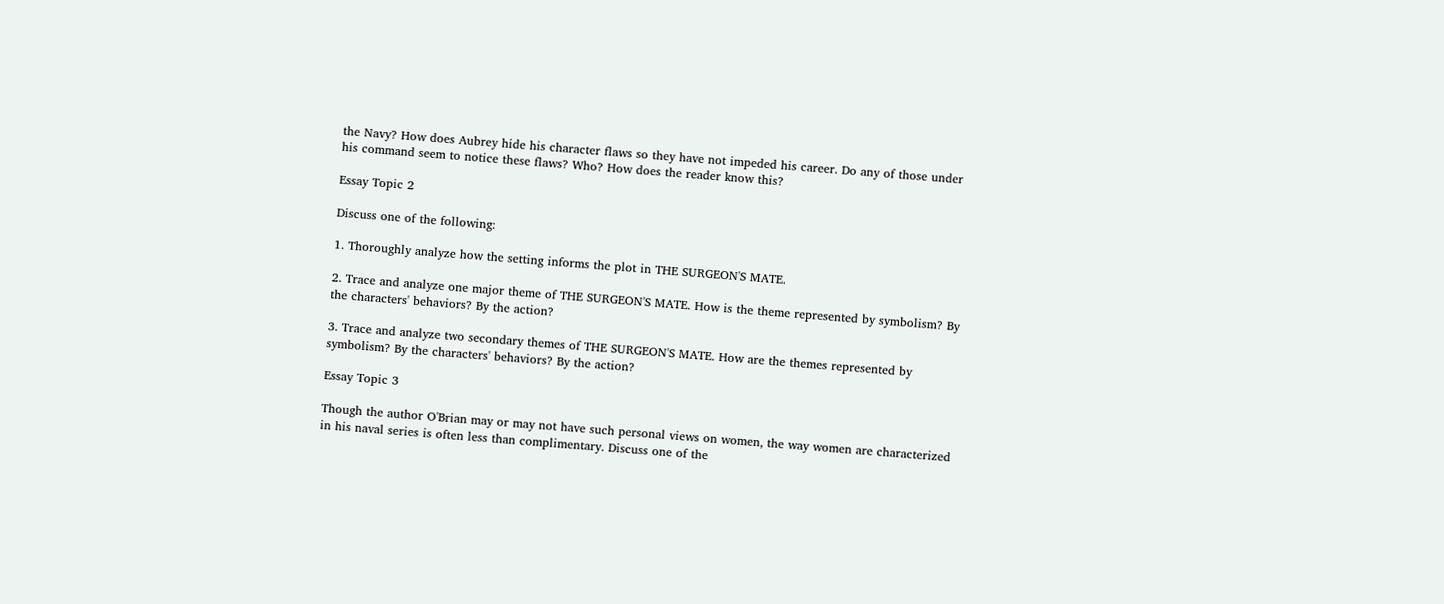the Navy? How does Aubrey hide his character flaws so they have not impeded his career. Do any of those under his command seem to notice these flaws? Who? How does the reader know this?

Essay Topic 2

Discuss one of the following:

1. Thoroughly analyze how the setting informs the plot in THE SURGEON'S MATE.

2. Trace and analyze one major theme of THE SURGEON'S MATE. How is the theme represented by symbolism? By the characters' behaviors? By the action?

3. Trace and analyze two secondary themes of THE SURGEON'S MATE. How are the themes represented by symbolism? By the characters' behaviors? By the action?

Essay Topic 3

Though the author O'Brian may or may not have such personal views on women, the way women are characterized in his naval series is often less than complimentary. Discuss one of the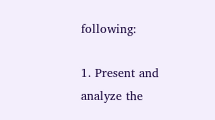following:

1. Present and analyze the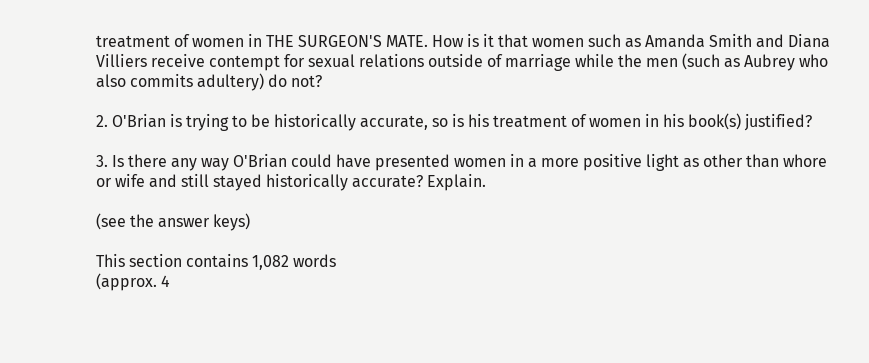treatment of women in THE SURGEON'S MATE. How is it that women such as Amanda Smith and Diana Villiers receive contempt for sexual relations outside of marriage while the men (such as Aubrey who also commits adultery) do not?

2. O'Brian is trying to be historically accurate, so is his treatment of women in his book(s) justified?

3. Is there any way O'Brian could have presented women in a more positive light as other than whore or wife and still stayed historically accurate? Explain.

(see the answer keys)

This section contains 1,082 words
(approx. 4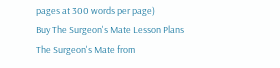pages at 300 words per page)
Buy The Surgeon's Mate Lesson Plans
The Surgeon's Mate from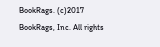BookRags. (c)2017 BookRags, Inc. All rights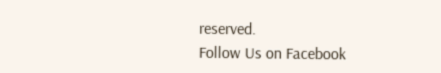reserved.
Follow Us on Facebook